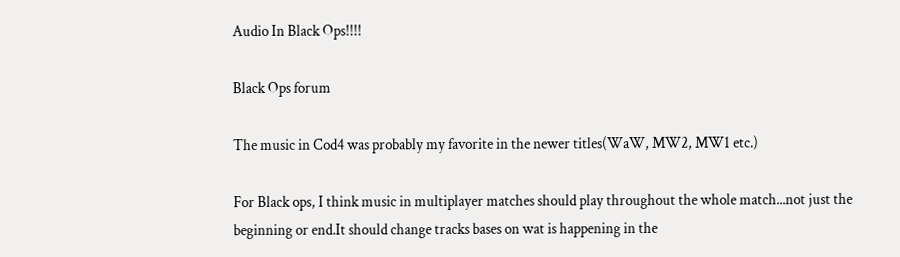Audio In Black Ops!!!!

Black Ops forum

The music in Cod4 was probably my favorite in the newer titles(WaW, MW2, MW1 etc.)

For Black ops, I think music in multiplayer matches should play throughout the whole match...not just the beginning or end.It should change tracks bases on wat is happening in the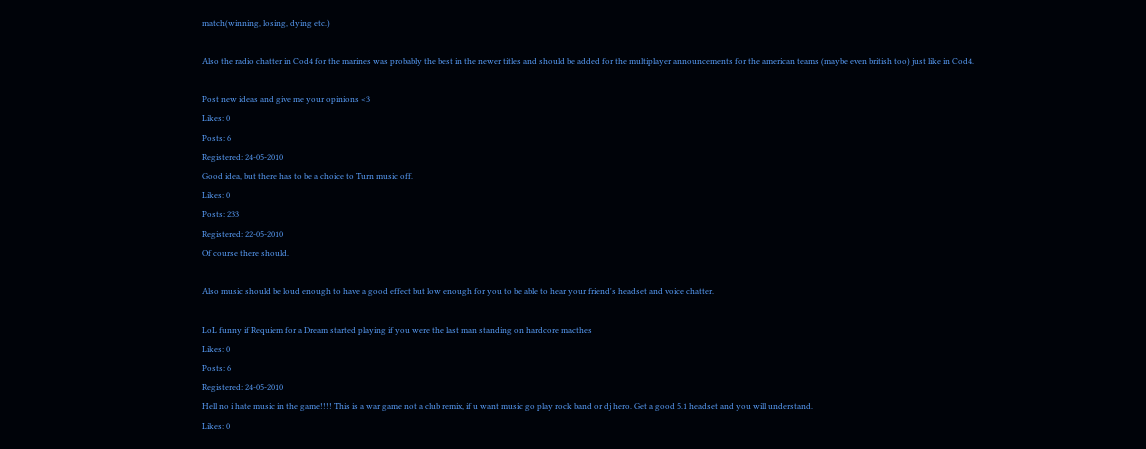match(winning, losing, dying etc.)

Also the radio chatter in Cod4 for the marines was probably the best in the newer titles and should be added for the multiplayer announcements for the american teams (maybe even british too) just like in Cod4.

Post new ideas and give me your opinions <3
Likes: 0
Posts: 6
Registered: 24-05-2010
Good idea, but there has to be a choice to Turn music off.
Likes: 0
Posts: 233
Registered: 22-05-2010
Of course there should.

Also music should be loud enough to have a good effect but low enough for you to be able to hear your friend's headset and voice chatter.

LoL funny if Requiem for a Dream started playing if you were the last man standing on hardcore macthes
Likes: 0
Posts: 6
Registered: 24-05-2010
Hell no i hate music in the game!!!! This is a war game not a club remix, if u want music go play rock band or dj hero. Get a good 5.1 headset and you will understand.
Likes: 0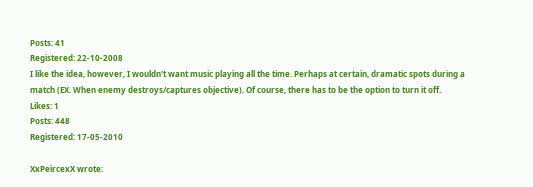Posts: 41
Registered: 22-10-2008
I like the idea, however, I wouldn't want music playing all the time. Perhaps at certain, dramatic spots during a match (EX. When enemy destroys/captures objective). Of course, there has to be the option to turn it off.
Likes: 1
Posts: 448
Registered: 17-05-2010

XxPeircexX wrote: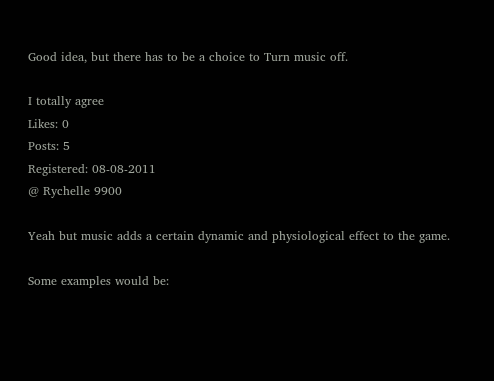Good idea, but there has to be a choice to Turn music off.

I totally agree
Likes: 0
Posts: 5
Registered: 08-08-2011
@ Rychelle 9900

Yeah but music adds a certain dynamic and physiological effect to the game.

Some examples would be: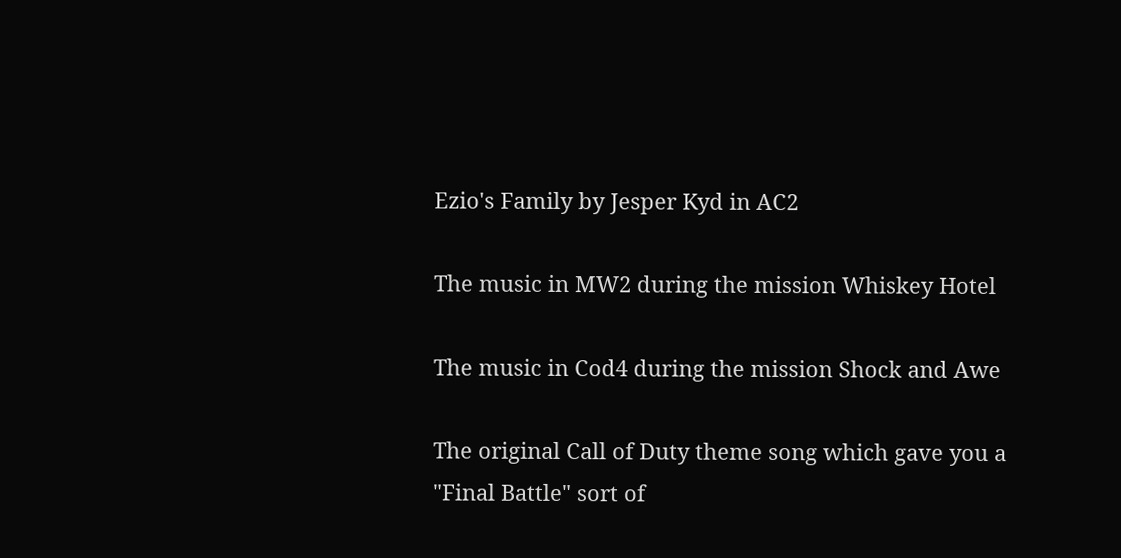Ezio's Family by Jesper Kyd in AC2

The music in MW2 during the mission Whiskey Hotel

The music in Cod4 during the mission Shock and Awe

The original Call of Duty theme song which gave you a "Final Battle" sort of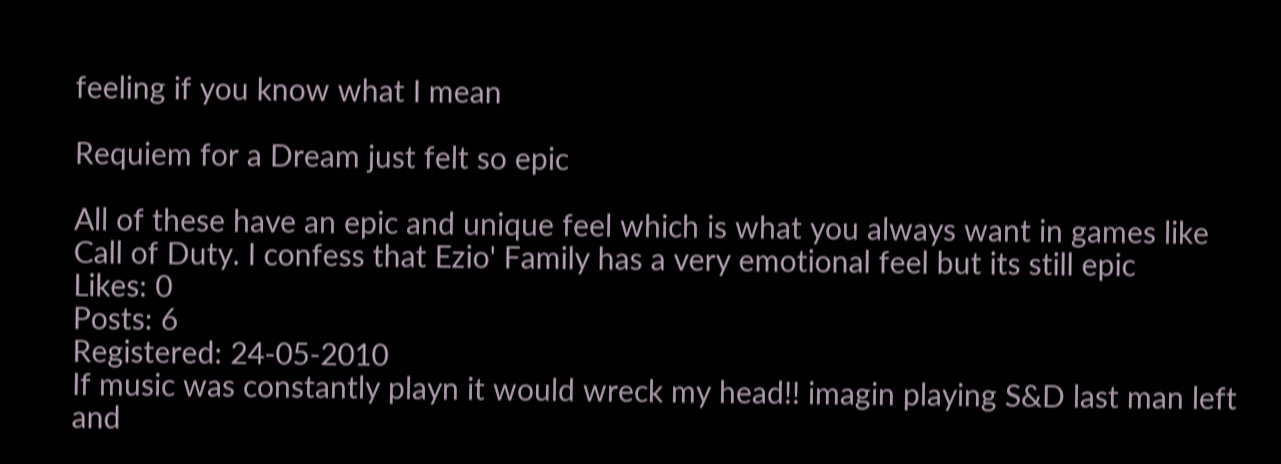feeling if you know what I mean

Requiem for a Dream just felt so epic

All of these have an epic and unique feel which is what you always want in games like Call of Duty. I confess that Ezio' Family has a very emotional feel but its still epic
Likes: 0
Posts: 6
Registered: 24-05-2010
If music was constantly playn it would wreck my head!! imagin playing S&D last man left and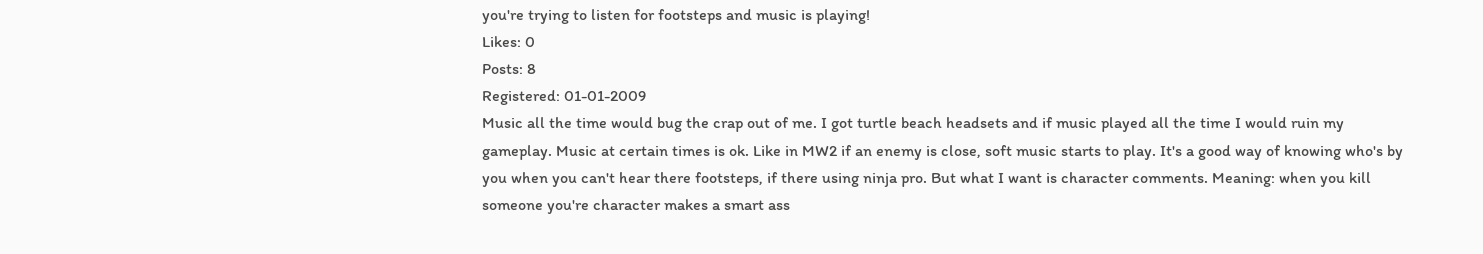you're trying to listen for footsteps and music is playing!
Likes: 0
Posts: 8
Registered: 01-01-2009
Music all the time would bug the crap out of me. I got turtle beach headsets and if music played all the time I would ruin my gameplay. Music at certain times is ok. Like in MW2 if an enemy is close, soft music starts to play. It's a good way of knowing who's by you when you can't hear there footsteps, if there using ninja pro. But what I want is character comments. Meaning: when you kill someone you're character makes a smart ass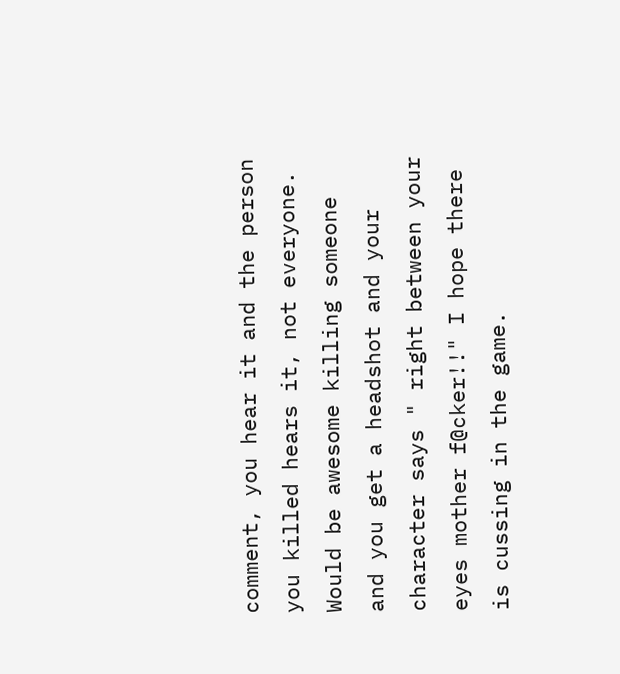comment, you hear it and the person you killed hears it, not everyone. Would be awesome killing someone and you get a headshot and your character says " right between your eyes mother f@cker!!" I hope there is cussing in the game.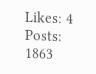Likes: 4
Posts: 1863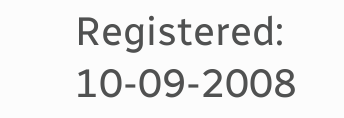Registered: 10-09-2008